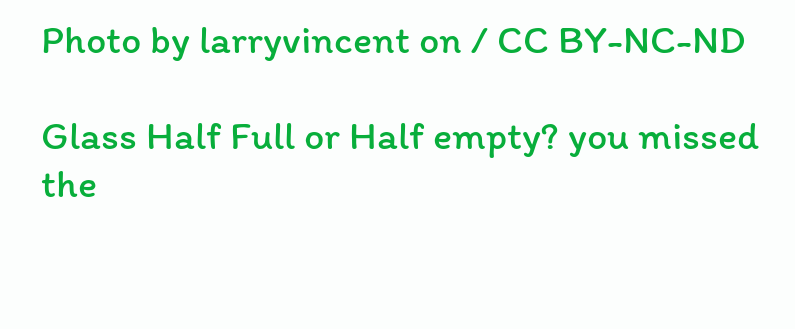Photo by larryvincent on / CC BY-NC-ND

Glass Half Full or Half empty? you missed the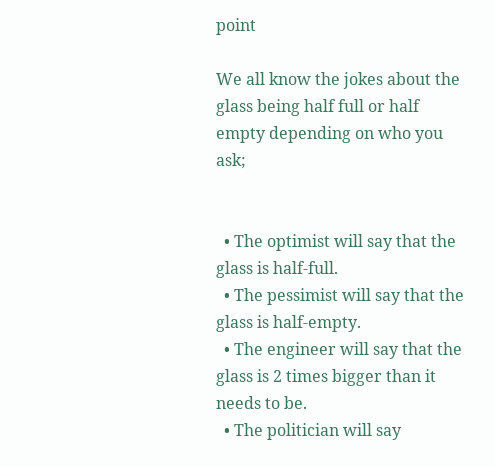point

We all know the jokes about the glass being half full or half empty depending on who you ask;


  • The optimist will say that the glass is half-full.
  • The pessimist will say that the glass is half-empty.
  • The engineer will say that the glass is 2 times bigger than it needs to be.
  • The politician will say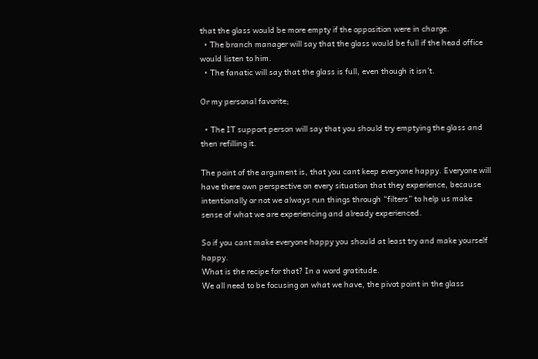that the glass would be more empty if the opposition were in charge.
  • The branch manager will say that the glass would be full if the head office would listen to him.
  • The fanatic will say that the glass is full, even though it isn’t.

Or my personal favorite;

  • The IT support person will say that you should try emptying the glass and then refilling it.

The point of the argument is, that you cant keep everyone happy. Everyone will have there own perspective on every situation that they experience, because intentionally or not we always run things through “filters” to help us make sense of what we are experiencing and already experienced.

So if you cant make everyone happy you should at least try and make yourself happy.
What is the recipe for that? In a word gratitude.
We all need to be focusing on what we have, the pivot point in the glass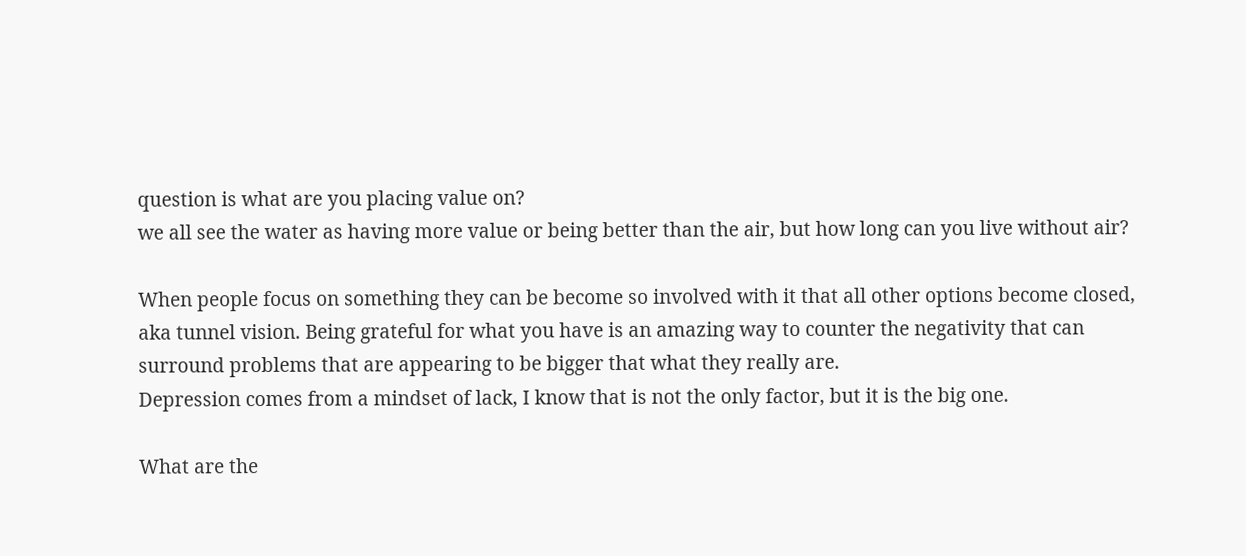question is what are you placing value on?
we all see the water as having more value or being better than the air, but how long can you live without air?

When people focus on something they can be become so involved with it that all other options become closed, aka tunnel vision. Being grateful for what you have is an amazing way to counter the negativity that can surround problems that are appearing to be bigger that what they really are.
Depression comes from a mindset of lack, I know that is not the only factor, but it is the big one.

What are the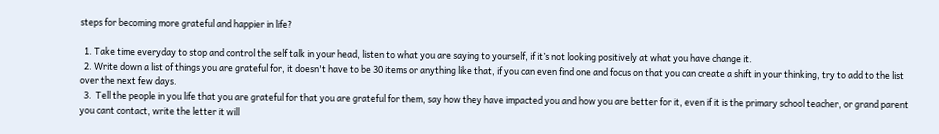steps for becoming more grateful and happier in life?

  1. Take time everyday to stop and control the self talk in your head, listen to what you are saying to yourself, if it’s not looking positively at what you have change it.
  2. Write down a list of things you are grateful for, it doesn't have to be 30 items or anything like that, if you can even find one and focus on that you can create a shift in your thinking, try to add to the list over the next few days.
  3.  Tell the people in you life that you are grateful for that you are grateful for them, say how they have impacted you and how you are better for it, even if it is the primary school teacher, or grand parent you cant contact, write the letter it will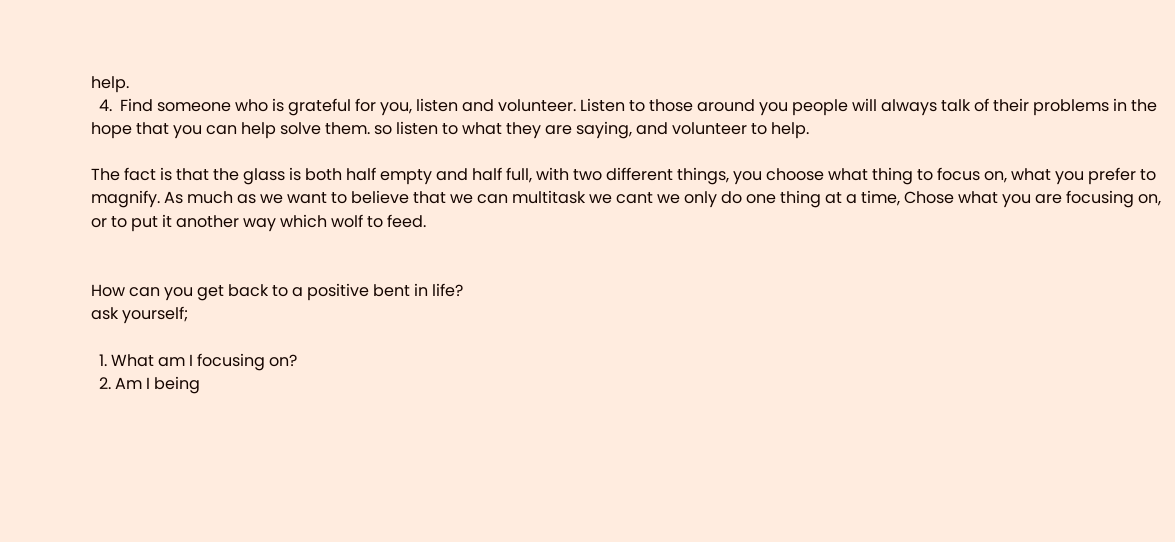help.
  4.  Find someone who is grateful for you, listen and volunteer. Listen to those around you people will always talk of their problems in the hope that you can help solve them. so listen to what they are saying, and volunteer to help.

The fact is that the glass is both half empty and half full, with two different things, you choose what thing to focus on, what you prefer to magnify. As much as we want to believe that we can multitask we cant we only do one thing at a time, Chose what you are focusing on, or to put it another way which wolf to feed.


How can you get back to a positive bent in life?
ask yourself;

  1. What am I focusing on?
  2. Am I being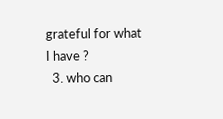grateful for what I have ?
  3. who can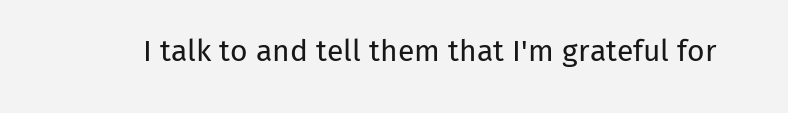I talk to and tell them that I'm grateful for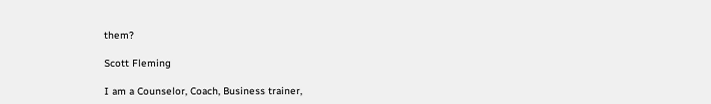them?

Scott Fleming

I am a Counselor, Coach, Business trainer,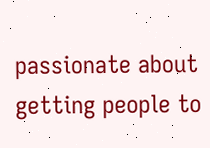passionate about getting people to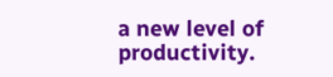a new level of productivity.